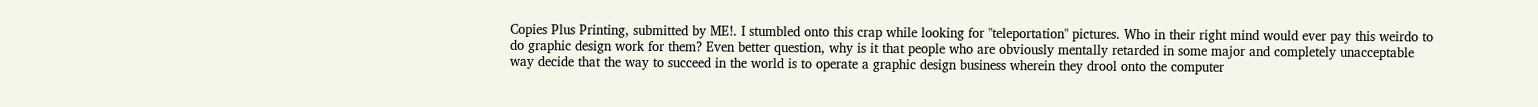Copies Plus Printing, submitted by ME!. I stumbled onto this crap while looking for "teleportation" pictures. Who in their right mind would ever pay this weirdo to do graphic design work for them? Even better question, why is it that people who are obviously mentally retarded in some major and completely unacceptable way decide that the way to succeed in the world is to operate a graphic design business wherein they drool onto the computer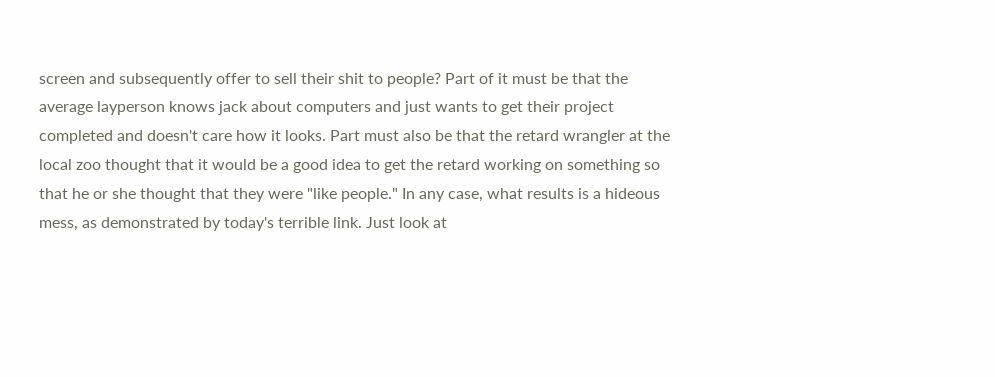screen and subsequently offer to sell their shit to people? Part of it must be that the average layperson knows jack about computers and just wants to get their project completed and doesn't care how it looks. Part must also be that the retard wrangler at the local zoo thought that it would be a good idea to get the retard working on something so that he or she thought that they were "like people." In any case, what results is a hideous mess, as demonstrated by today's terrible link. Just look at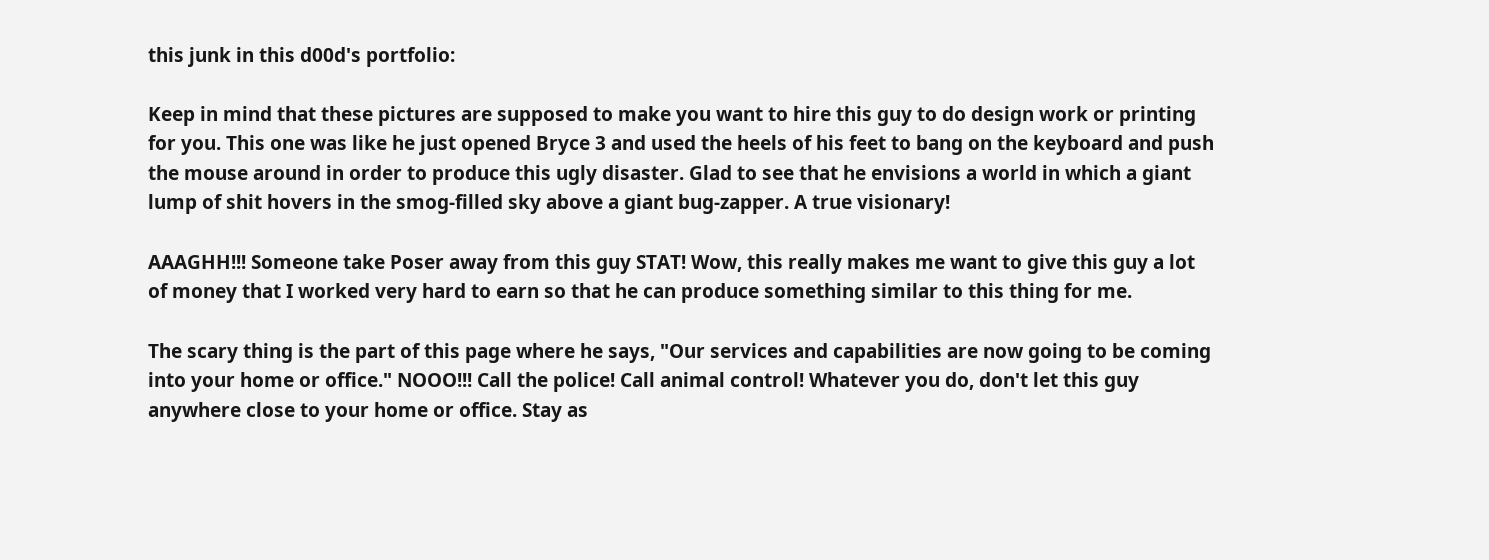this junk in this d00d's portfolio:

Keep in mind that these pictures are supposed to make you want to hire this guy to do design work or printing for you. This one was like he just opened Bryce 3 and used the heels of his feet to bang on the keyboard and push the mouse around in order to produce this ugly disaster. Glad to see that he envisions a world in which a giant lump of shit hovers in the smog-filled sky above a giant bug-zapper. A true visionary!

AAAGHH!!! Someone take Poser away from this guy STAT! Wow, this really makes me want to give this guy a lot of money that I worked very hard to earn so that he can produce something similar to this thing for me.

The scary thing is the part of this page where he says, "Our services and capabilities are now going to be coming into your home or office." NOOO!!! Call the police! Call animal control! Whatever you do, don't let this guy anywhere close to your home or office. Stay as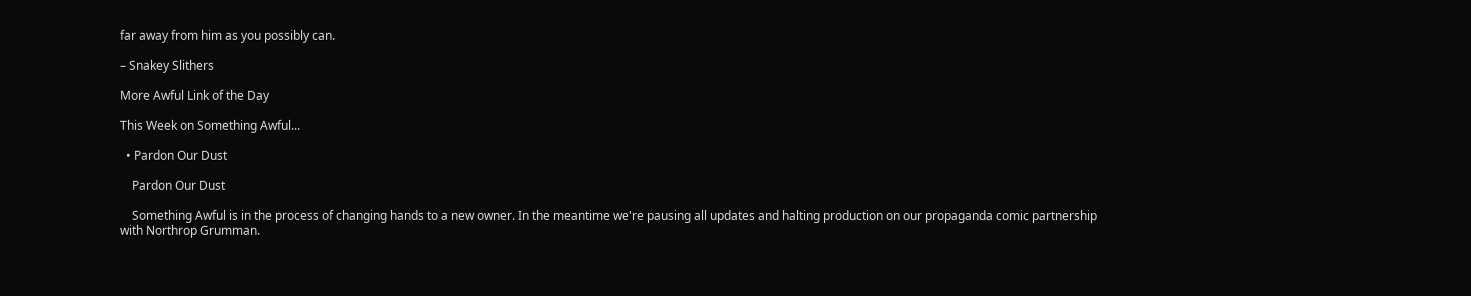far away from him as you possibly can.

– Snakey Slithers

More Awful Link of the Day

This Week on Something Awful...

  • Pardon Our Dust

    Pardon Our Dust

    Something Awful is in the process of changing hands to a new owner. In the meantime we're pausing all updates and halting production on our propaganda comic partnership with Northrop Grumman.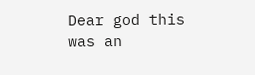Dear god this was an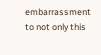embarrassment to not only this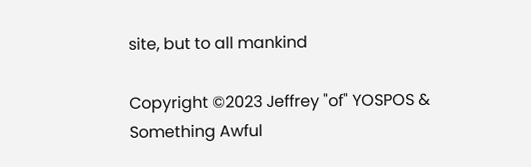site, but to all mankind

Copyright ©2023 Jeffrey "of" YOSPOS & Something Awful